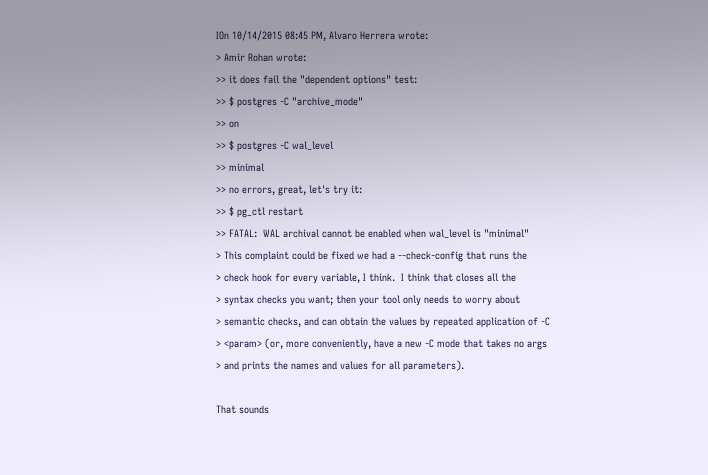IOn 10/14/2015 08:45 PM, Alvaro Herrera wrote:
> Amir Rohan wrote:
>> it does fail the "dependent options" test:
>> $ postgres -C "archive_mode"
>> on
>> $ postgres -C wal_level
>> minimal
>> no errors, great, let's try it:
>> $ pg_ctl restart
>> FATAL:  WAL archival cannot be enabled when wal_level is "minimal"
> This complaint could be fixed we had a --check-config that runs the
> check hook for every variable, I think.  I think that closes all the
> syntax checks you want; then your tool only needs to worry about
> semantic checks, and can obtain the values by repeated application of -C
> <param> (or, more conveniently, have a new -C mode that takes no args
> and prints the names and values for all parameters).

That sounds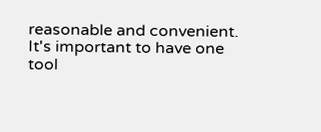reasonable and convenient. It's important to have one
tool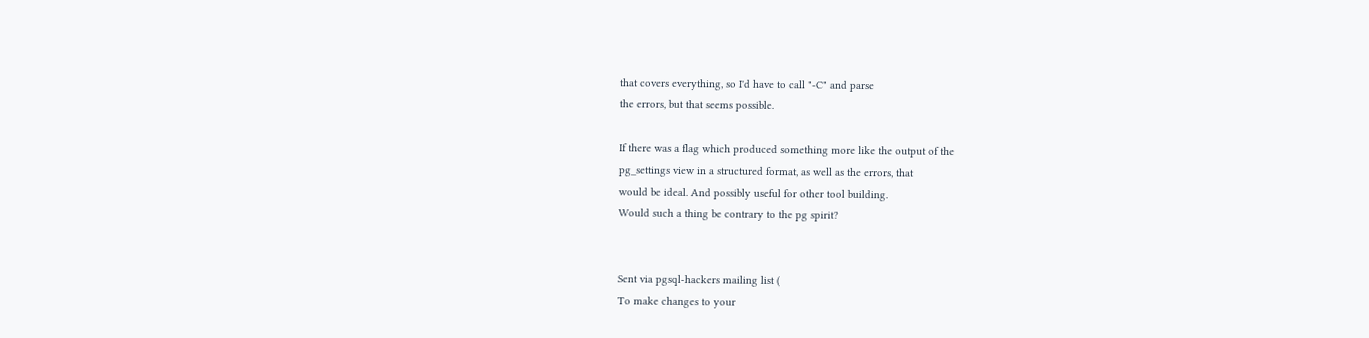that covers everything, so I'd have to call "-C" and parse
the errors, but that seems possible.

If there was a flag which produced something more like the output of the
pg_settings view in a structured format, as well as the errors, that
would be ideal. And possibly useful for other tool building.
Would such a thing be contrary to the pg spirit?


Sent via pgsql-hackers mailing list (
To make changes to your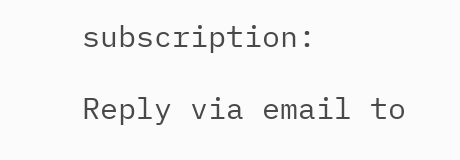subscription:

Reply via email to